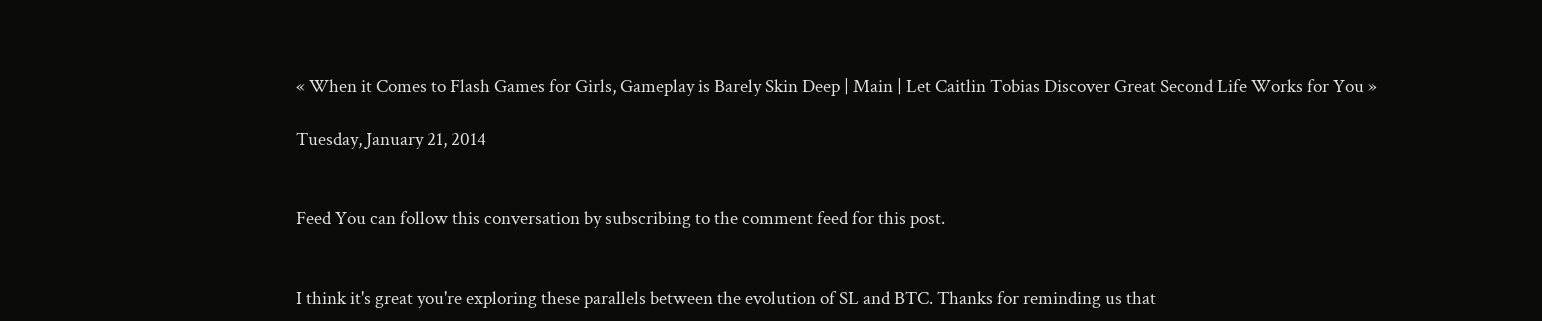« When it Comes to Flash Games for Girls, Gameplay is Barely Skin Deep | Main | Let Caitlin Tobias Discover Great Second Life Works for You »

Tuesday, January 21, 2014


Feed You can follow this conversation by subscribing to the comment feed for this post.


I think it's great you're exploring these parallels between the evolution of SL and BTC. Thanks for reminding us that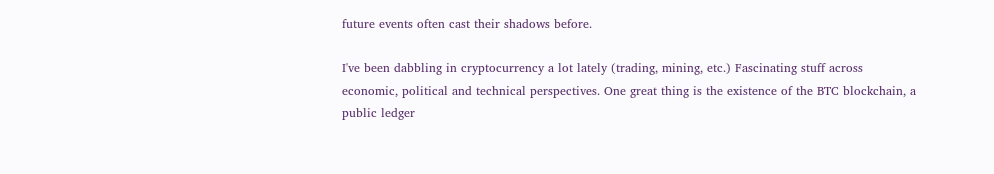future events often cast their shadows before.

I've been dabbling in cryptocurrency a lot lately (trading, mining, etc.) Fascinating stuff across economic, political and technical perspectives. One great thing is the existence of the BTC blockchain, a public ledger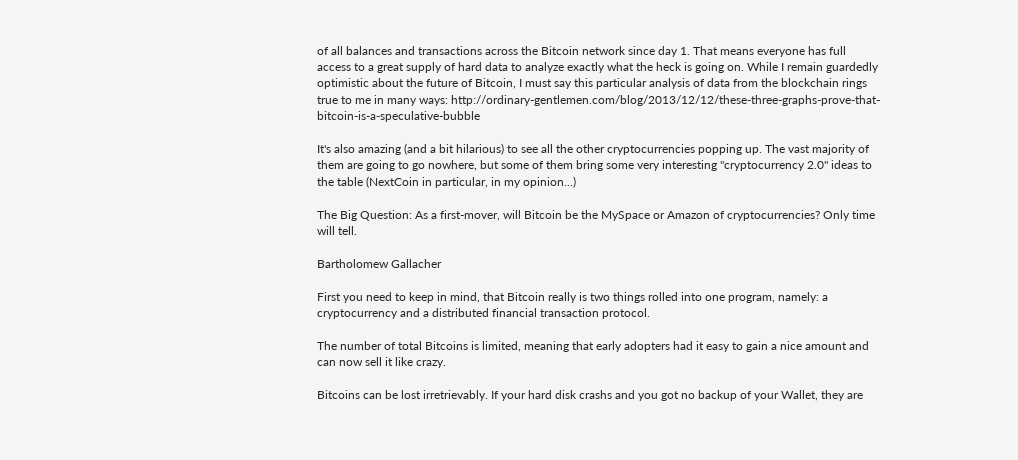of all balances and transactions across the Bitcoin network since day 1. That means everyone has full access to a great supply of hard data to analyze exactly what the heck is going on. While I remain guardedly optimistic about the future of Bitcoin, I must say this particular analysis of data from the blockchain rings true to me in many ways: http://ordinary-gentlemen.com/blog/2013/12/12/these-three-graphs-prove-that-bitcoin-is-a-speculative-bubble

It's also amazing (and a bit hilarious) to see all the other cryptocurrencies popping up. The vast majority of them are going to go nowhere, but some of them bring some very interesting "cryptocurrency 2.0" ideas to the table (NextCoin in particular, in my opinion...)

The Big Question: As a first-mover, will Bitcoin be the MySpace or Amazon of cryptocurrencies? Only time will tell.

Bartholomew Gallacher

First you need to keep in mind, that Bitcoin really is two things rolled into one program, namely: a cryptocurrency and a distributed financial transaction protocol.

The number of total Bitcoins is limited, meaning that early adopters had it easy to gain a nice amount and can now sell it like crazy.

Bitcoins can be lost irretrievably. If your hard disk crashs and you got no backup of your Wallet, they are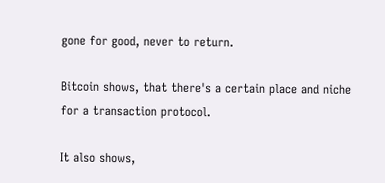gone for good, never to return.

Bitcoin shows, that there's a certain place and niche for a transaction protocol.

It also shows,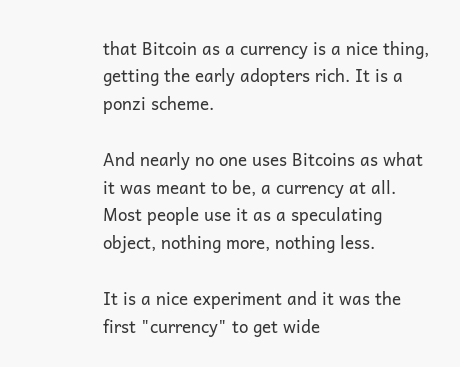that Bitcoin as a currency is a nice thing, getting the early adopters rich. It is a ponzi scheme.

And nearly no one uses Bitcoins as what it was meant to be, a currency at all. Most people use it as a speculating object, nothing more, nothing less.

It is a nice experiment and it was the first "currency" to get wide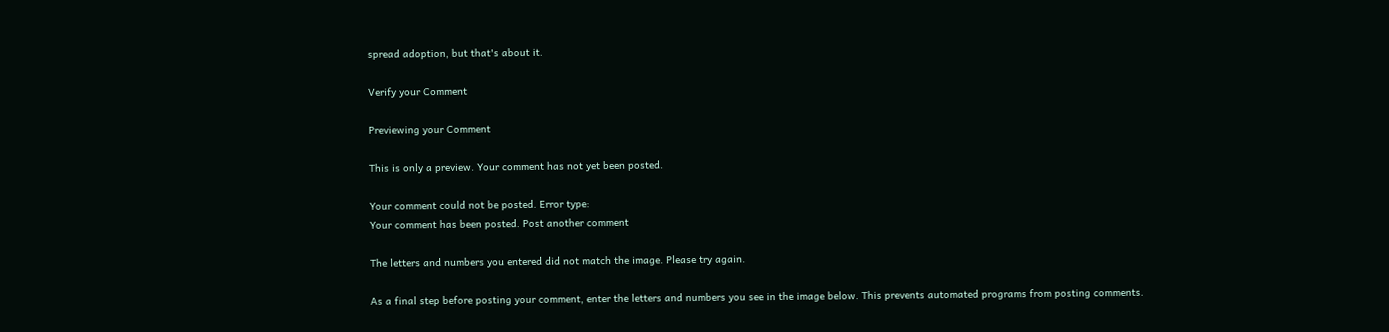spread adoption, but that's about it.

Verify your Comment

Previewing your Comment

This is only a preview. Your comment has not yet been posted.

Your comment could not be posted. Error type:
Your comment has been posted. Post another comment

The letters and numbers you entered did not match the image. Please try again.

As a final step before posting your comment, enter the letters and numbers you see in the image below. This prevents automated programs from posting comments.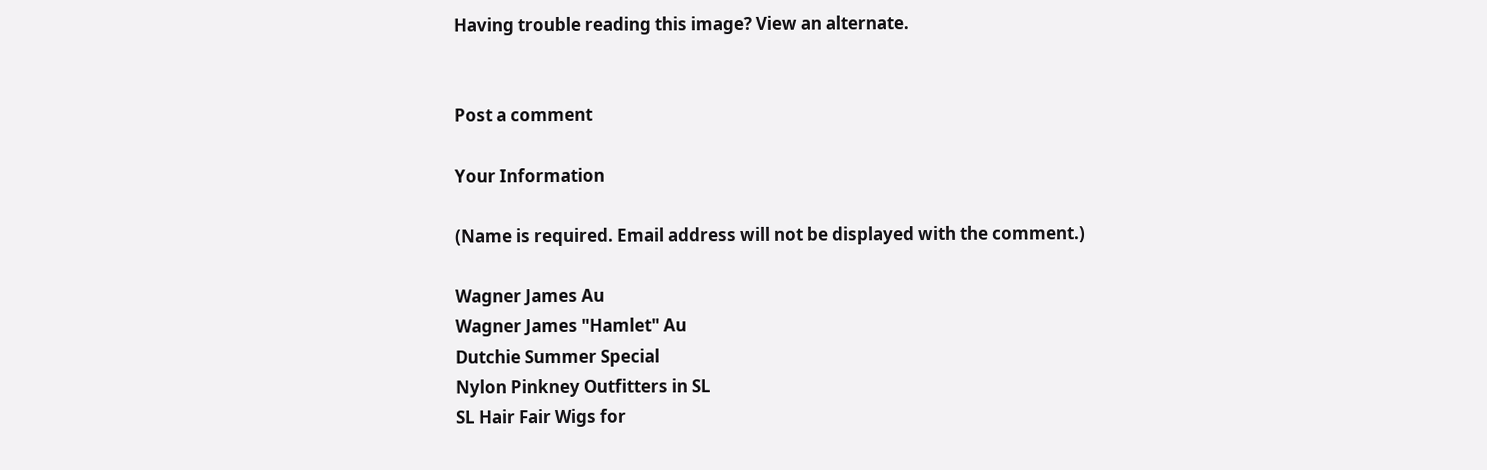Having trouble reading this image? View an alternate.


Post a comment

Your Information

(Name is required. Email address will not be displayed with the comment.)

Wagner James Au
Wagner James "Hamlet" Au
Dutchie Summer Special
Nylon Pinkney Outfitters in SL
SL Hair Fair Wigs for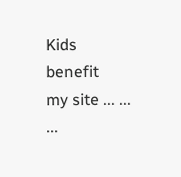Kids benefit
my site ... ... ...